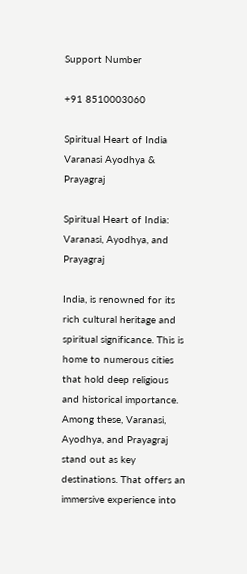Support Number

+91 8510003060

Spiritual Heart of India Varanasi Ayodhya & Prayagraj

Spiritual Heart of India: Varanasi, Ayodhya, and Prayagraj

India, is renowned for its rich cultural heritage and spiritual significance. This is home to numerous cities that hold deep religious and historical importance. Among these, Varanasi, Ayodhya, and Prayagraj stand out as key destinations. That offers an immersive experience into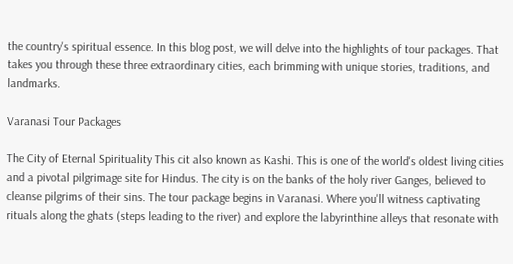the country's spiritual essence. In this blog post, we will delve into the highlights of tour packages. That takes you through these three extraordinary cities, each brimming with unique stories, traditions, and landmarks.

Varanasi Tour Packages

The City of Eternal Spirituality This cit also known as Kashi. This is one of the world's oldest living cities and a pivotal pilgrimage site for Hindus. The city is on the banks of the holy river Ganges, believed to cleanse pilgrims of their sins. The tour package begins in Varanasi. Where you'll witness captivating rituals along the ghats (steps leading to the river) and explore the labyrinthine alleys that resonate with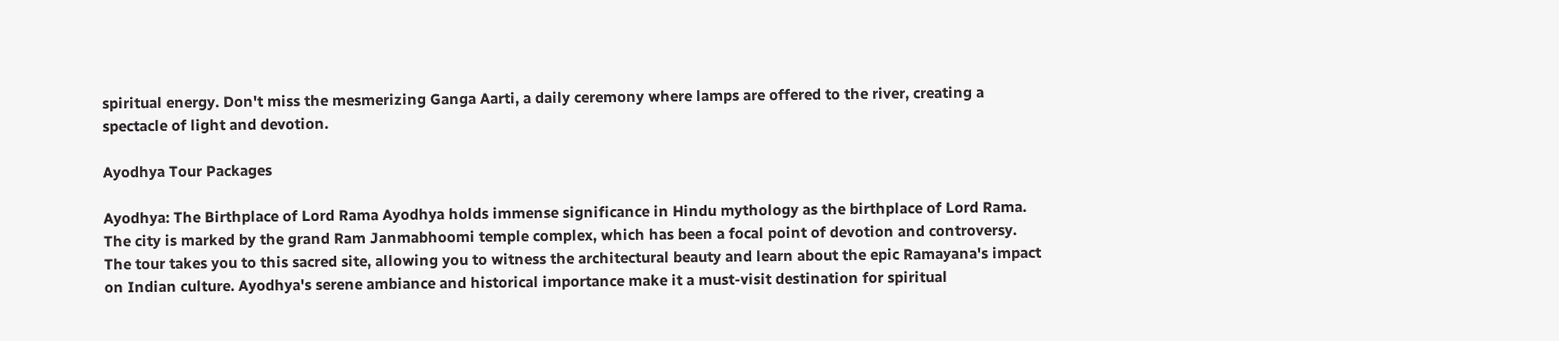spiritual energy. Don't miss the mesmerizing Ganga Aarti, a daily ceremony where lamps are offered to the river, creating a spectacle of light and devotion.

Ayodhya Tour Packages

Ayodhya: The Birthplace of Lord Rama Ayodhya holds immense significance in Hindu mythology as the birthplace of Lord Rama. The city is marked by the grand Ram Janmabhoomi temple complex, which has been a focal point of devotion and controversy. The tour takes you to this sacred site, allowing you to witness the architectural beauty and learn about the epic Ramayana's impact on Indian culture. Ayodhya's serene ambiance and historical importance make it a must-visit destination for spiritual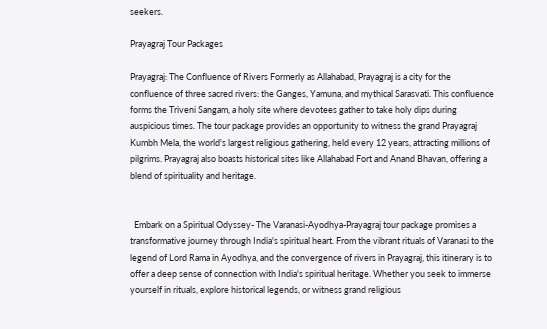seekers.

Prayagraj Tour Packages

Prayagraj: The Confluence of Rivers Formerly as Allahabad, Prayagraj is a city for the confluence of three sacred rivers: the Ganges, Yamuna, and mythical Sarasvati. This confluence forms the Triveni Sangam, a holy site where devotees gather to take holy dips during auspicious times. The tour package provides an opportunity to witness the grand Prayagraj Kumbh Mela, the world's largest religious gathering, held every 12 years, attracting millions of pilgrims. Prayagraj also boasts historical sites like Allahabad Fort and Anand Bhavan, offering a blend of spirituality and heritage.


  Embark on a Spiritual Odyssey- The Varanasi-Ayodhya-Prayagraj tour package promises a transformative journey through India's spiritual heart. From the vibrant rituals of Varanasi to the legend of Lord Rama in Ayodhya, and the convergence of rivers in Prayagraj, this itinerary is to offer a deep sense of connection with India's spiritual heritage. Whether you seek to immerse yourself in rituals, explore historical legends, or witness grand religious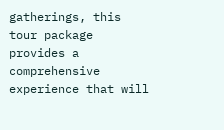gatherings, this tour package provides a comprehensive experience that will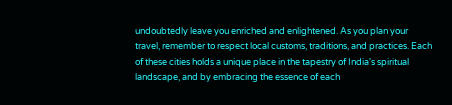undoubtedly leave you enriched and enlightened. As you plan your travel, remember to respect local customs, traditions, and practices. Each of these cities holds a unique place in the tapestry of India's spiritual landscape, and by embracing the essence of each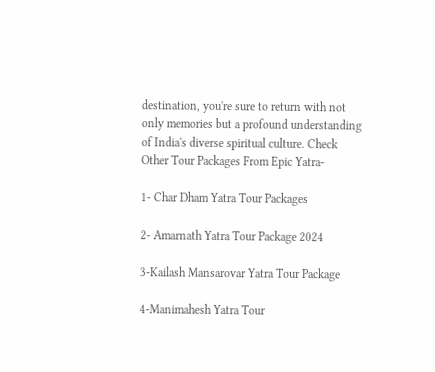destination, you're sure to return with not only memories but a profound understanding of India's diverse spiritual culture. Check Other Tour Packages From Epic Yatra-

1- Char Dham Yatra Tour Packages

2- Amarnath Yatra Tour Package 2024

3-Kailash Mansarovar Yatra Tour Package

4-Manimahesh Yatra Tour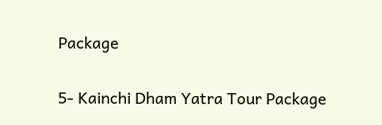Package

5- Kainchi Dham Yatra Tour Package